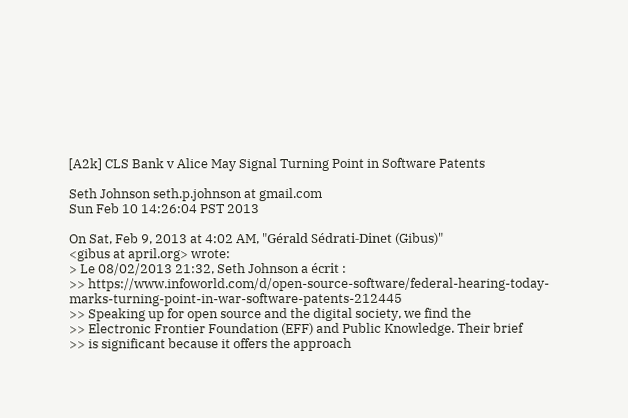[A2k] CLS Bank v Alice May Signal Turning Point in Software Patents

Seth Johnson seth.p.johnson at gmail.com
Sun Feb 10 14:26:04 PST 2013

On Sat, Feb 9, 2013 at 4:02 AM, "Gérald Sédrati-Dinet (Gibus)"
<gibus at april.org> wrote:
> Le 08/02/2013 21:32, Seth Johnson a écrit :
>> https://www.infoworld.com/d/open-source-software/federal-hearing-today-marks-turning-point-in-war-software-patents-212445
>> Speaking up for open source and the digital society, we find the
>> Electronic Frontier Foundation (EFF) and Public Knowledge. Their brief
>> is significant because it offers the approach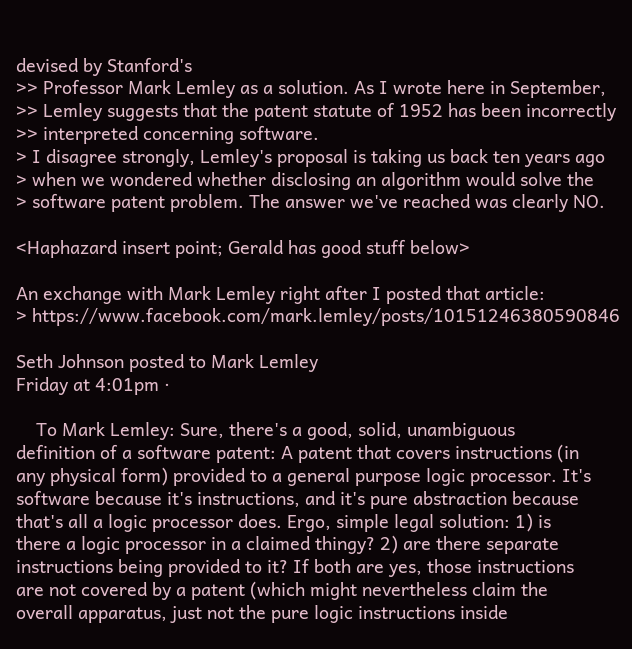devised by Stanford's
>> Professor Mark Lemley as a solution. As I wrote here in September,
>> Lemley suggests that the patent statute of 1952 has been incorrectly
>> interpreted concerning software.
> I disagree strongly, Lemley's proposal is taking us back ten years ago
> when we wondered whether disclosing an algorithm would solve the
> software patent problem. The answer we've reached was clearly NO.

<Haphazard insert point; Gerald has good stuff below>

An exchange with Mark Lemley right after I posted that article:
> https://www.facebook.com/mark.lemley/posts/10151246380590846

Seth Johnson posted to Mark Lemley
Friday at 4:01pm ·

    To Mark Lemley: Sure, there's a good, solid, unambiguous
definition of a software patent: A patent that covers instructions (in
any physical form) provided to a general purpose logic processor. It's
software because it's instructions, and it's pure abstraction because
that's all a logic processor does. Ergo, simple legal solution: 1) is
there a logic processor in a claimed thingy? 2) are there separate
instructions being provided to it? If both are yes, those instructions
are not covered by a patent (which might nevertheless claim the
overall apparatus, just not the pure logic instructions inside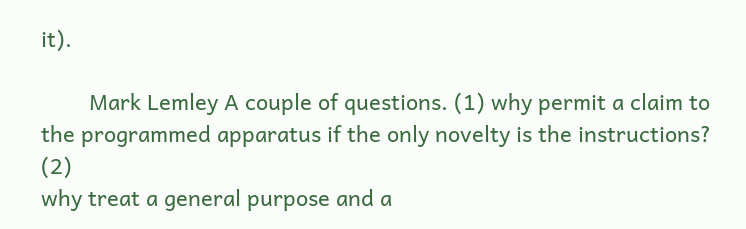it).

        Mark Lemley A couple of questions. (1) why permit a claim to
the programmed apparatus if the only novelty is the instructions? (2)
why treat a general purpose and a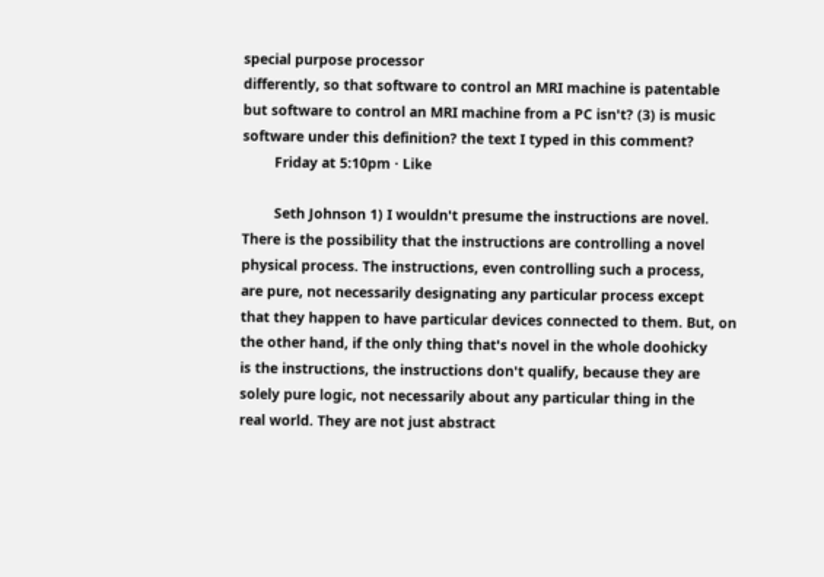special purpose processor
differently, so that software to control an MRI machine is patentable
but software to control an MRI machine from a PC isn't? (3) is music
software under this definition? the text I typed in this comment?
        Friday at 5:10pm · Like

        Seth Johnson 1) I wouldn't presume the instructions are novel.
There is the possibility that the instructions are controlling a novel
physical process. The instructions, even controlling such a process,
are pure, not necessarily designating any particular process except
that they happen to have particular devices connected to them. But, on
the other hand, if the only thing that's novel in the whole doohicky
is the instructions, the instructions don't qualify, because they are
solely pure logic, not necessarily about any particular thing in the
real world. They are not just abstract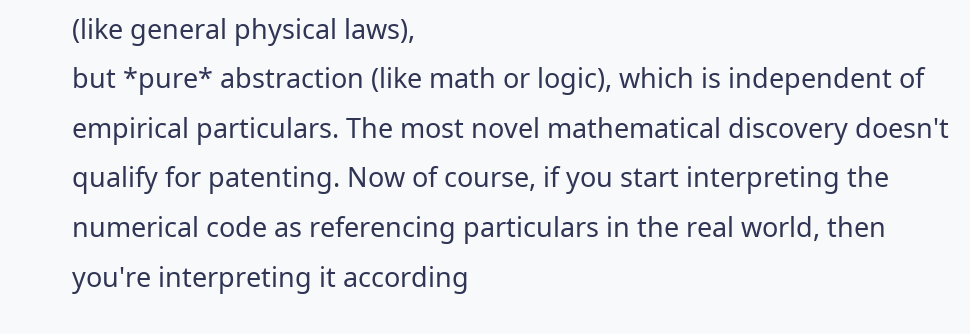(like general physical laws),
but *pure* abstraction (like math or logic), which is independent of
empirical particulars. The most novel mathematical discovery doesn't
qualify for patenting. Now of course, if you start interpreting the
numerical code as referencing particulars in the real world, then
you're interpreting it according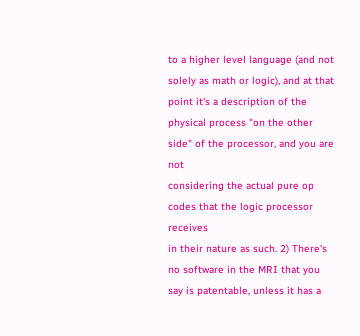to a higher level language (and not
solely as math or logic), and at that point it's a description of the
physical process "on the other side" of the processor, and you are not
considering the actual pure op codes that the logic processor receives
in their nature as such. 2) There's no software in the MRI that you
say is patentable, unless it has a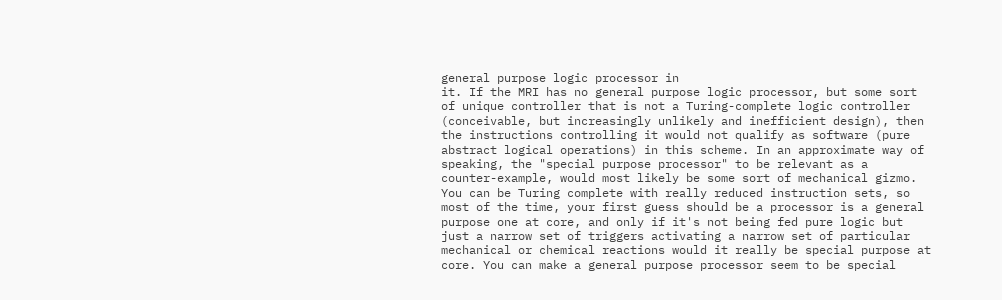general purpose logic processor in
it. If the MRI has no general purpose logic processor, but some sort
of unique controller that is not a Turing-complete logic controller
(conceivable, but increasingly unlikely and inefficient design), then
the instructions controlling it would not qualify as software (pure
abstract logical operations) in this scheme. In an approximate way of
speaking, the "special purpose processor" to be relevant as a
counter-example, would most likely be some sort of mechanical gizmo.
You can be Turing complete with really reduced instruction sets, so
most of the time, your first guess should be a processor is a general
purpose one at core, and only if it's not being fed pure logic but
just a narrow set of triggers activating a narrow set of particular
mechanical or chemical reactions would it really be special purpose at
core. You can make a general purpose processor seem to be special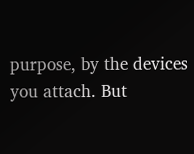purpose, by the devices you attach. But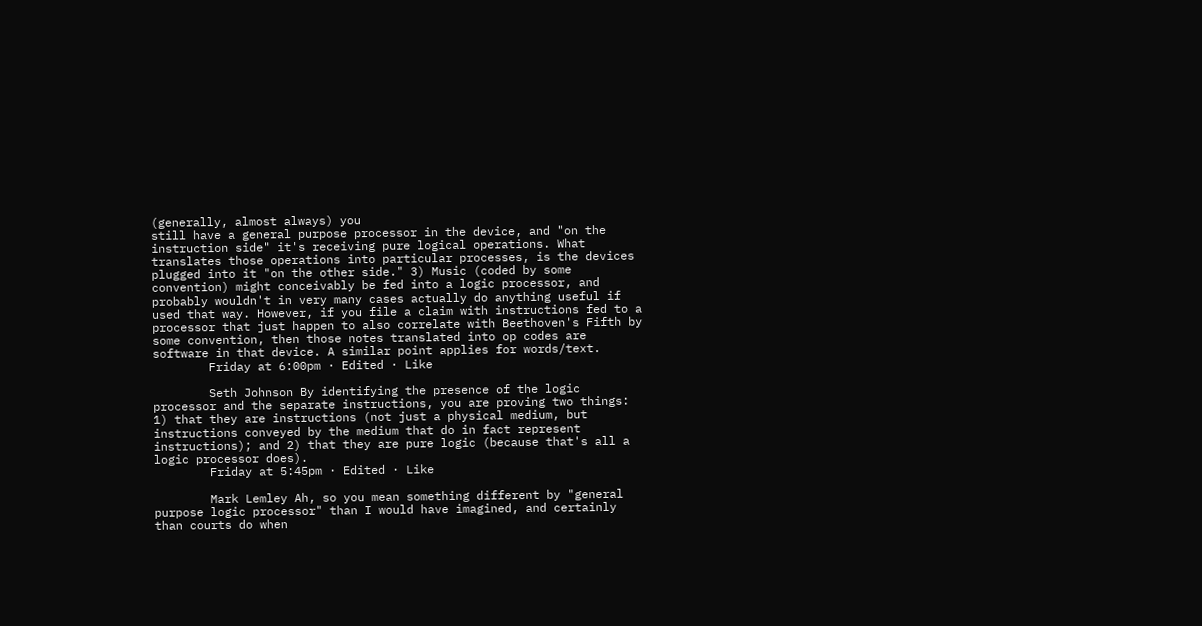(generally, almost always) you
still have a general purpose processor in the device, and "on the
instruction side" it's receiving pure logical operations. What
translates those operations into particular processes, is the devices
plugged into it "on the other side." 3) Music (coded by some
convention) might conceivably be fed into a logic processor, and
probably wouldn't in very many cases actually do anything useful if
used that way. However, if you file a claim with instructions fed to a
processor that just happen to also correlate with Beethoven's Fifth by
some convention, then those notes translated into op codes are
software in that device. A similar point applies for words/text.
        Friday at 6:00pm · Edited · Like

        Seth Johnson By identifying the presence of the logic
processor and the separate instructions, you are proving two things:
1) that they are instructions (not just a physical medium, but
instructions conveyed by the medium that do in fact represent
instructions); and 2) that they are pure logic (because that's all a
logic processor does).
        Friday at 5:45pm · Edited · Like

        Mark Lemley Ah, so you mean something different by "general
purpose logic processor" than I would have imagined, and certainly
than courts do when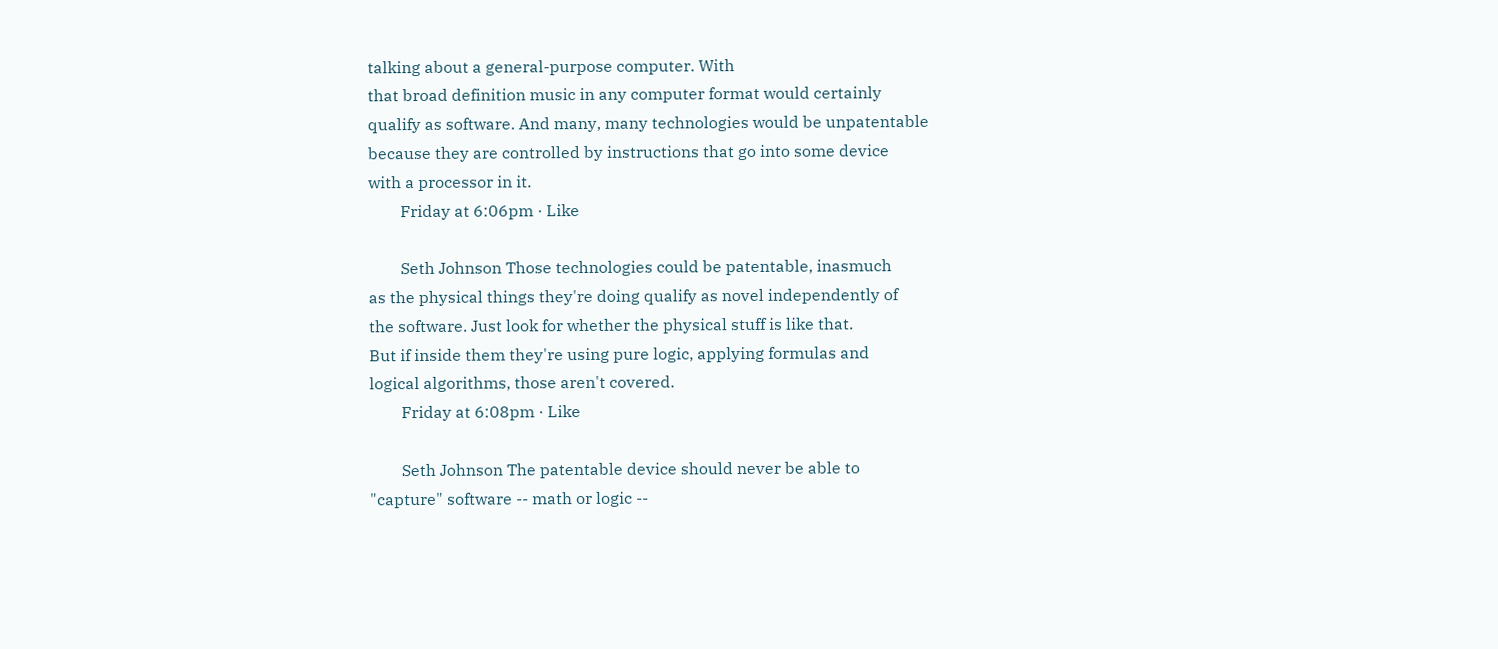talking about a general-purpose computer. With
that broad definition music in any computer format would certainly
qualify as software. And many, many technologies would be unpatentable
because they are controlled by instructions that go into some device
with a processor in it.
        Friday at 6:06pm · Like

        Seth Johnson Those technologies could be patentable, inasmuch
as the physical things they're doing qualify as novel independently of
the software. Just look for whether the physical stuff is like that.
But if inside them they're using pure logic, applying formulas and
logical algorithms, those aren't covered.
        Friday at 6:08pm · Like

        Seth Johnson The patentable device should never be able to
"capture" software -- math or logic --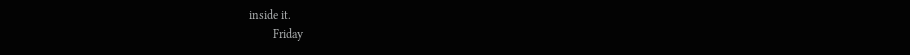inside it.
        Friday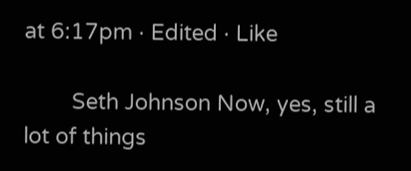at 6:17pm · Edited · Like

        Seth Johnson Now, yes, still a lot of things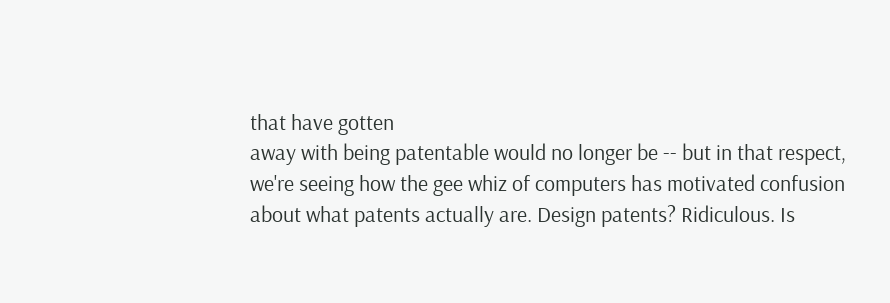that have gotten
away with being patentable would no longer be -- but in that respect,
we're seeing how the gee whiz of computers has motivated confusion
about what patents actually are. Design patents? Ridiculous. Is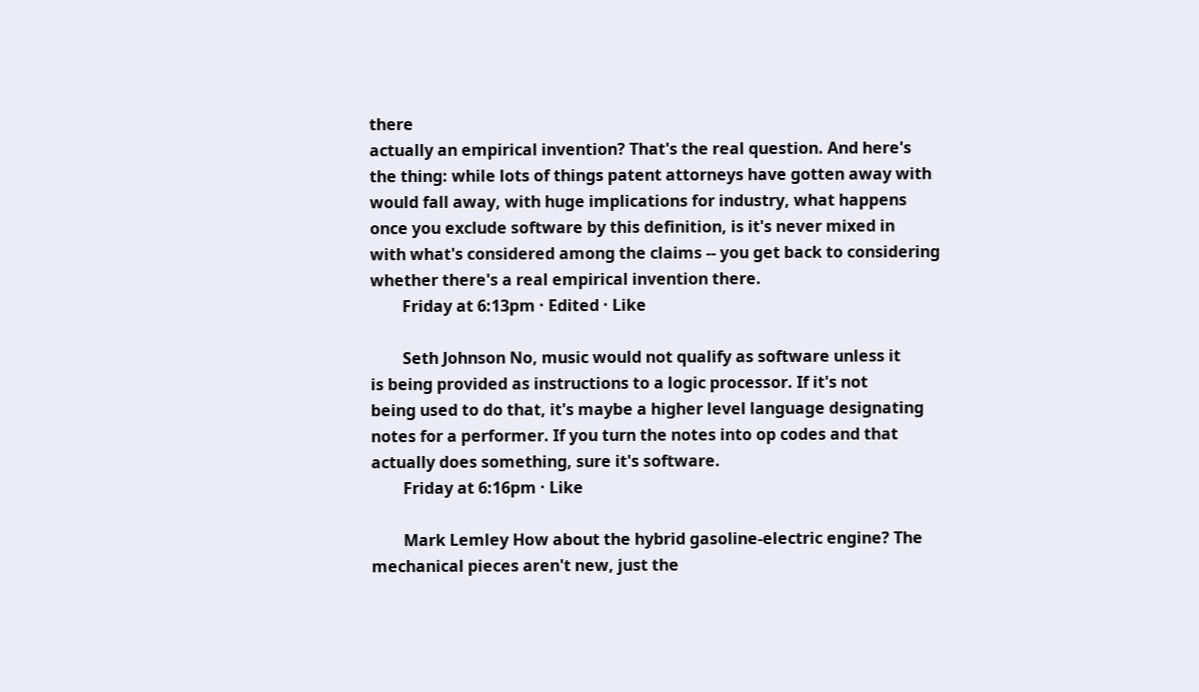there
actually an empirical invention? That's the real question. And here's
the thing: while lots of things patent attorneys have gotten away with
would fall away, with huge implications for industry, what happens
once you exclude software by this definition, is it's never mixed in
with what's considered among the claims -- you get back to considering
whether there's a real empirical invention there.
        Friday at 6:13pm · Edited · Like

        Seth Johnson No, music would not qualify as software unless it
is being provided as instructions to a logic processor. If it's not
being used to do that, it's maybe a higher level language designating
notes for a performer. If you turn the notes into op codes and that
actually does something, sure it's software.
        Friday at 6:16pm · Like

        Mark Lemley How about the hybrid gasoline-electric engine? The
mechanical pieces aren't new, just the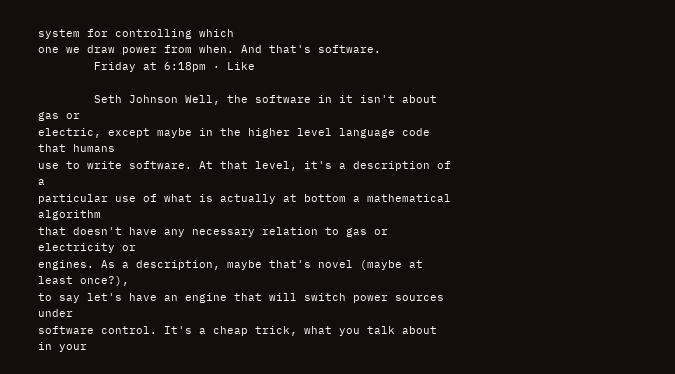system for controlling which
one we draw power from when. And that's software.
        Friday at 6:18pm · Like

        Seth Johnson Well, the software in it isn't about gas or
electric, except maybe in the higher level language code that humans
use to write software. At that level, it's a description of a
particular use of what is actually at bottom a mathematical algorithm
that doesn't have any necessary relation to gas or electricity or
engines. As a description, maybe that's novel (maybe at least once?),
to say let's have an engine that will switch power sources under
software control. It's a cheap trick, what you talk about in your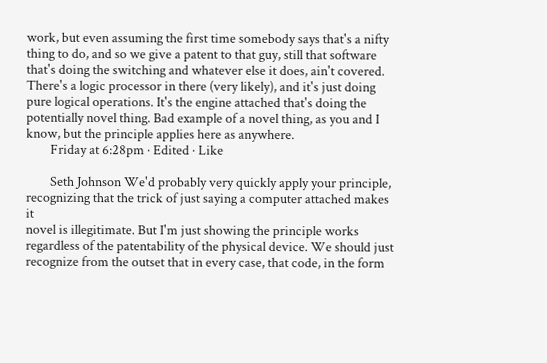work, but even assuming the first time somebody says that's a nifty
thing to do, and so we give a patent to that guy, still that software
that's doing the switching and whatever else it does, ain't covered.
There's a logic processor in there (very likely), and it's just doing
pure logical operations. It's the engine attached that's doing the
potentially novel thing. Bad example of a novel thing, as you and I
know, but the principle applies here as anywhere.
        Friday at 6:28pm · Edited · Like

        Seth Johnson We'd probably very quickly apply your principle,
recognizing that the trick of just saying a computer attached makes it
novel is illegitimate. But I'm just showing the principle works
regardless of the patentability of the physical device. We should just
recognize from the outset that in every case, that code, in the form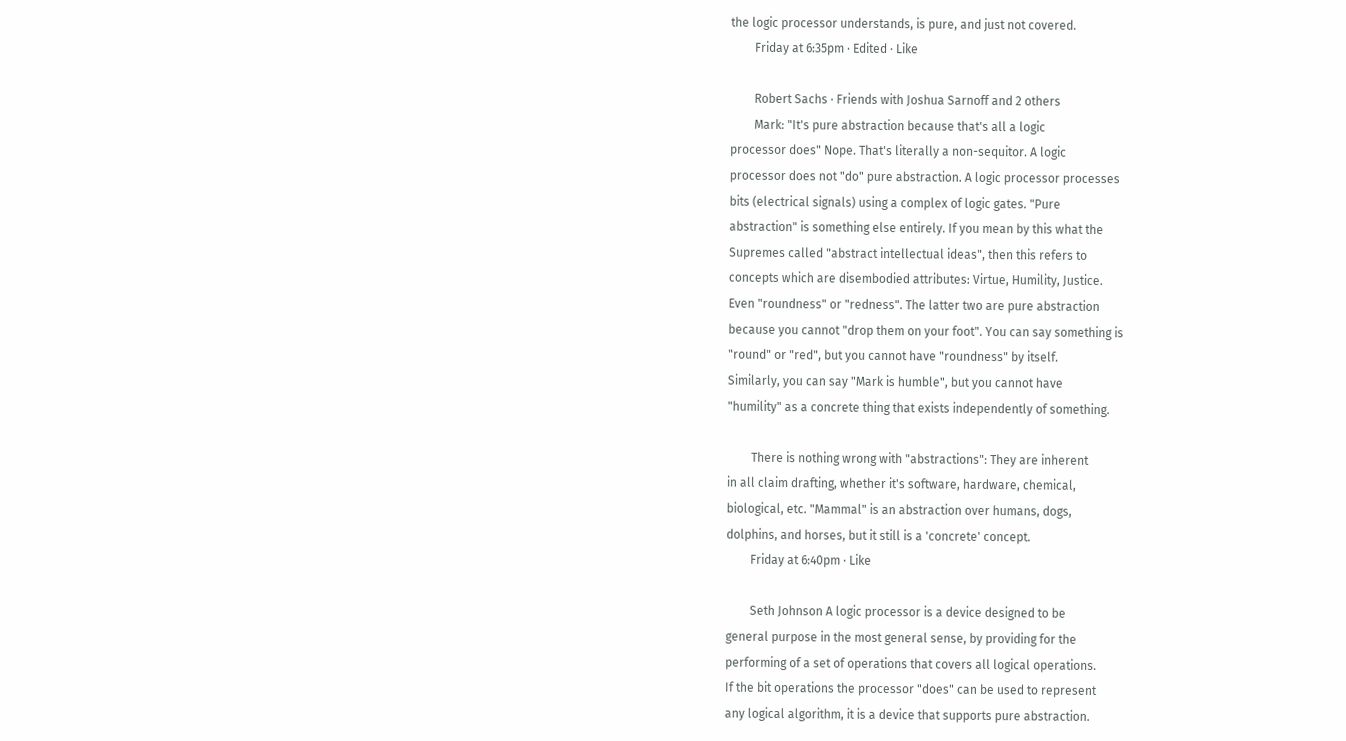the logic processor understands, is pure, and just not covered.
        Friday at 6:35pm · Edited · Like

        Robert Sachs · Friends with Joshua Sarnoff and 2 others
        Mark: "It's pure abstraction because that's all a logic
processor does" Nope. That's literally a non-sequitor. A logic
processor does not "do" pure abstraction. A logic processor processes
bits (electrical signals) using a complex of logic gates. "Pure
abstraction" is something else entirely. If you mean by this what the
Supremes called "abstract intellectual ideas", then this refers to
concepts which are disembodied attributes: Virtue, Humility, Justice.
Even "roundness" or "redness". The latter two are pure abstraction
because you cannot "drop them on your foot". You can say something is
"round" or "red", but you cannot have "roundness" by itself.
Similarly, you can say "Mark is humble", but you cannot have
"humility" as a concrete thing that exists independently of something.

        There is nothing wrong with "abstractions": They are inherent
in all claim drafting, whether it's software, hardware, chemical,
biological, etc. "Mammal" is an abstraction over humans, dogs,
dolphins, and horses, but it still is a 'concrete' concept.
        Friday at 6:40pm · Like

        Seth Johnson A logic processor is a device designed to be
general purpose in the most general sense, by providing for the
performing of a set of operations that covers all logical operations.
If the bit operations the processor "does" can be used to represent
any logical algorithm, it is a device that supports pure abstraction.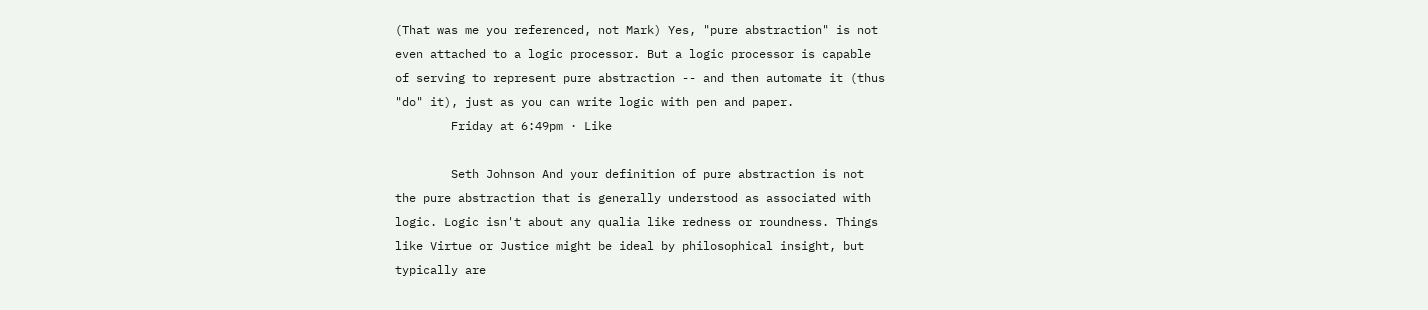(That was me you referenced, not Mark) Yes, "pure abstraction" is not
even attached to a logic processor. But a logic processor is capable
of serving to represent pure abstraction -- and then automate it (thus
"do" it), just as you can write logic with pen and paper.
        Friday at 6:49pm · Like

        Seth Johnson And your definition of pure abstraction is not
the pure abstraction that is generally understood as associated with
logic. Logic isn't about any qualia like redness or roundness. Things
like Virtue or Justice might be ideal by philosophical insight, but
typically are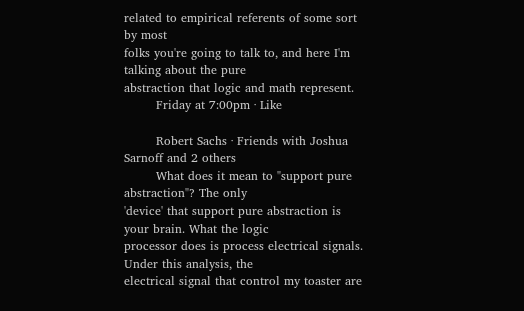related to empirical referents of some sort by most
folks you're going to talk to, and here I'm talking about the pure
abstraction that logic and math represent.
        Friday at 7:00pm · Like

        Robert Sachs · Friends with Joshua Sarnoff and 2 others
        What does it mean to "support pure abstraction"? The only
'device' that support pure abstraction is your brain. What the logic
processor does is process electrical signals. Under this analysis, the
electrical signal that control my toaster are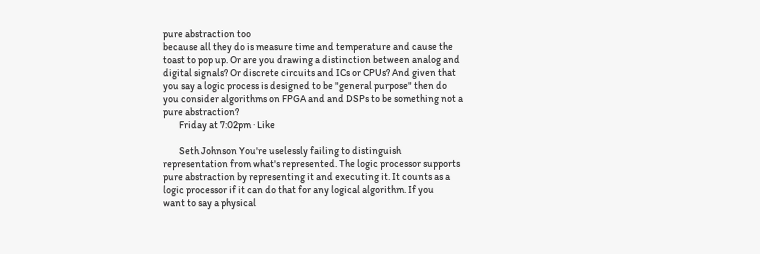pure abstraction too
because all they do is measure time and temperature and cause the
toast to pop up. Or are you drawing a distinction between analog and
digital signals? Or discrete circuits and ICs or CPUs? And given that
you say a logic process is designed to be "general purpose" then do
you consider algorithms on FPGA and and DSPs to be something not a
pure abstraction?
        Friday at 7:02pm · Like

        Seth Johnson You're uselessly failing to distinguish
representation from what's represented. The logic processor supports
pure abstraction by representing it and executing it. It counts as a
logic processor if it can do that for any logical algorithm. If you
want to say a physical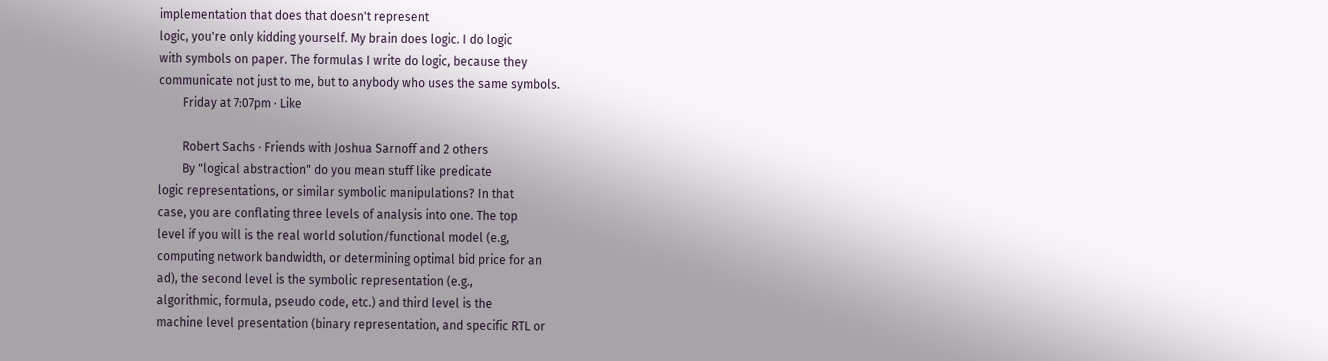implementation that does that doesn't represent
logic, you're only kidding yourself. My brain does logic. I do logic
with symbols on paper. The formulas I write do logic, because they
communicate not just to me, but to anybody who uses the same symbols.
        Friday at 7:07pm · Like

        Robert Sachs · Friends with Joshua Sarnoff and 2 others
        By "logical abstraction" do you mean stuff like predicate
logic representations, or similar symbolic manipulations? In that
case, you are conflating three levels of analysis into one. The top
level if you will is the real world solution/functional model (e.g,
computing network bandwidth, or determining optimal bid price for an
ad), the second level is the symbolic representation (e.g.,
algorithmic, formula, pseudo code, etc.) and third level is the
machine level presentation (binary representation, and specific RTL or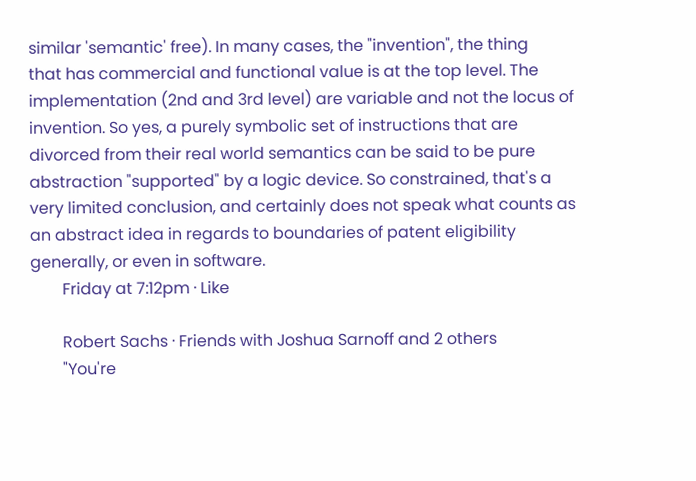similar 'semantic' free). In many cases, the "invention", the thing
that has commercial and functional value is at the top level. The
implementation (2nd and 3rd level) are variable and not the locus of
invention. So yes, a purely symbolic set of instructions that are
divorced from their real world semantics can be said to be pure
abstraction "supported" by a logic device. So constrained, that's a
very limited conclusion, and certainly does not speak what counts as
an abstract idea in regards to boundaries of patent eligibility
generally, or even in software.
        Friday at 7:12pm · Like

        Robert Sachs · Friends with Joshua Sarnoff and 2 others
        "You're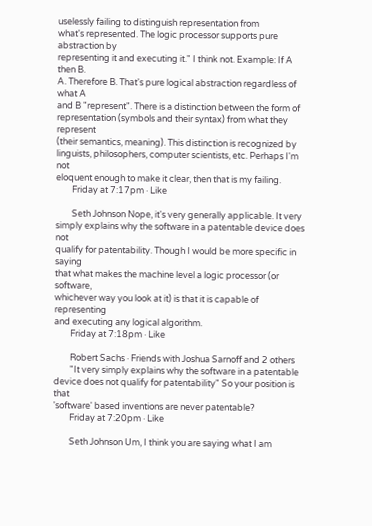uselessly failing to distinguish representation from
what's represented. The logic processor supports pure abstraction by
representing it and executing it." I think not. Example: If A then B.
A. Therefore B. That's pure logical abstraction regardless of what A
and B "represent". There is a distinction between the form of
representation (symbols and their syntax) from what they represent
(their semantics, meaning). This distinction is recognized by
linguists, philosophers, computer scientists, etc. Perhaps I'm not
eloquent enough to make it clear, then that is my failing.
        Friday at 7:17pm · Like

        Seth Johnson Nope, it's very generally applicable. It very
simply explains why the software in a patentable device does not
qualify for patentability. Though I would be more specific in saying
that what makes the machine level a logic processor (or software,
whichever way you look at it) is that it is capable of representing
and executing any logical algorithm.
        Friday at 7:18pm · Like

        Robert Sachs · Friends with Joshua Sarnoff and 2 others
        "It very simply explains why the software in a patentable
device does not qualify for patentability" So your position is that
'software' based inventions are never patentable?
        Friday at 7:20pm · Like

        Seth Johnson Um, I think you are saying what I am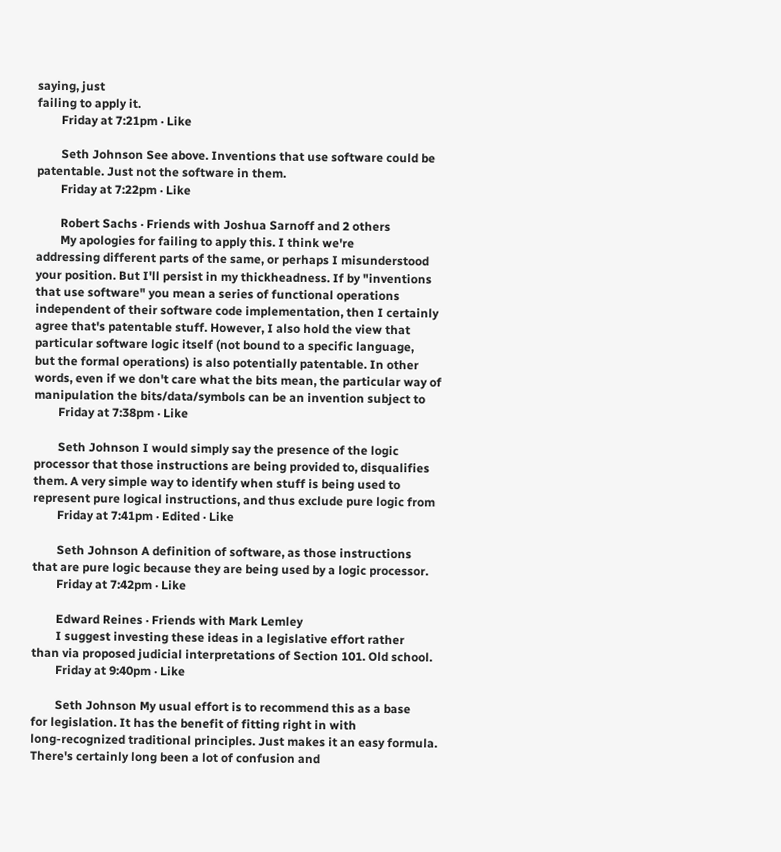saying, just
failing to apply it.
        Friday at 7:21pm · Like

        Seth Johnson See above. Inventions that use software could be
patentable. Just not the software in them.
        Friday at 7:22pm · Like

        Robert Sachs · Friends with Joshua Sarnoff and 2 others
        My apologies for failing to apply this. I think we're
addressing different parts of the same, or perhaps I misunderstood
your position. But I'll persist in my thickheadness. If by "inventions
that use software" you mean a series of functional operations
independent of their software code implementation, then I certainly
agree that's patentable stuff. However, I also hold the view that
particular software logic itself (not bound to a specific language,
but the formal operations) is also potentially patentable. In other
words, even if we don't care what the bits mean, the particular way of
manipulation the bits/data/symbols can be an invention subject to
        Friday at 7:38pm · Like

        Seth Johnson I would simply say the presence of the logic
processor that those instructions are being provided to, disqualifies
them. A very simple way to identify when stuff is being used to
represent pure logical instructions, and thus exclude pure logic from
        Friday at 7:41pm · Edited · Like

        Seth Johnson A definition of software, as those instructions
that are pure logic because they are being used by a logic processor.
        Friday at 7:42pm · Like

        Edward Reines · Friends with Mark Lemley
        I suggest investing these ideas in a legislative effort rather
than via proposed judicial interpretations of Section 101. Old school.
        Friday at 9:40pm · Like

        Seth Johnson My usual effort is to recommend this as a base
for legislation. It has the benefit of fitting right in with
long-recognized traditional principles. Just makes it an easy formula.
There's certainly long been a lot of confusion and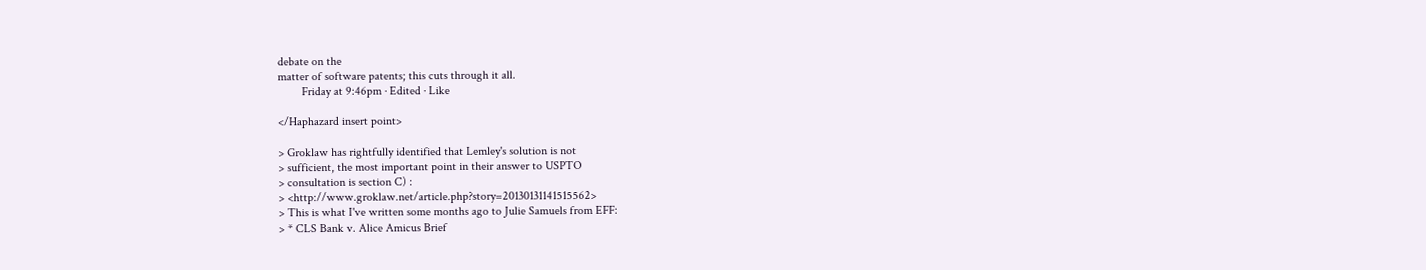debate on the
matter of software patents; this cuts through it all.
        Friday at 9:46pm · Edited · Like

</Haphazard insert point>

> Groklaw has rightfully identified that Lemley's solution is not
> sufficient, the most important point in their answer to USPTO
> consultation is section C) :
> <http://www.groklaw.net/article.php?story=20130131141515562>
> This is what I've written some months ago to Julie Samuels from EFF:
> * CLS Bank v. Alice Amicus Brief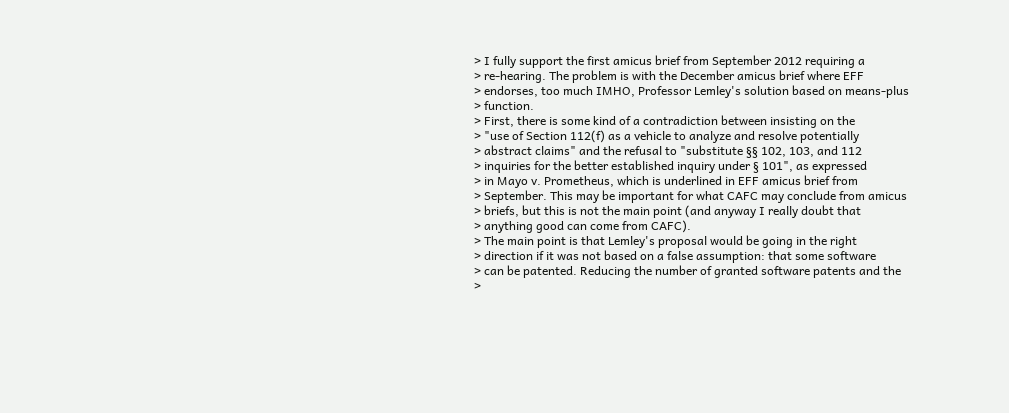> I fully support the first amicus brief from September 2012 requiring a
> re-hearing. The problem is with the December amicus brief where EFF
> endorses, too much IMHO, Professor Lemley's solution based on means-plus
> function.
> First, there is some kind of a contradiction between insisting on the
> "use of Section 112(f) as a vehicle to analyze and resolve potentially
> abstract claims" and the refusal to "substitute §§ 102, 103, and 112
> inquiries for the better established inquiry under § 101", as expressed
> in Mayo v. Prometheus, which is underlined in EFF amicus brief from
> September. This may be important for what CAFC may conclude from amicus
> briefs, but this is not the main point (and anyway I really doubt that
> anything good can come from CAFC).
> The main point is that Lemley's proposal would be going in the right
> direction if it was not based on a false assumption: that some software
> can be patented. Reducing the number of granted software patents and the
>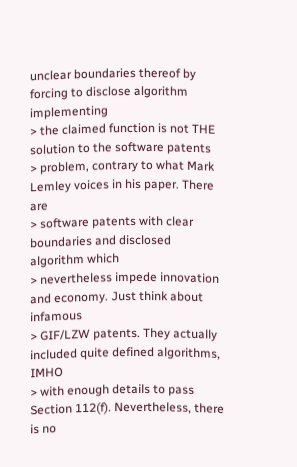unclear boundaries thereof by forcing to disclose algorithm implementing
> the claimed function is not THE solution to the software patents
> problem, contrary to what Mark Lemley voices in his paper. There are
> software patents with clear boundaries and disclosed algorithm which
> nevertheless impede innovation and economy. Just think about infamous
> GIF/LZW patents. They actually included quite defined algorithms, IMHO
> with enough details to pass Section 112(f). Nevertheless, there is no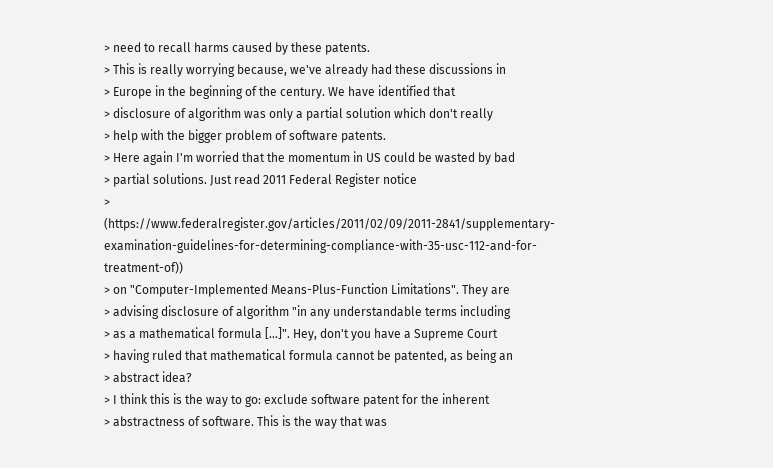> need to recall harms caused by these patents.
> This is really worrying because, we've already had these discussions in
> Europe in the beginning of the century. We have identified that
> disclosure of algorithm was only a partial solution which don't really
> help with the bigger problem of software patents.
> Here again I'm worried that the momentum in US could be wasted by bad
> partial solutions. Just read 2011 Federal Register notice
> (https://www.federalregister.gov/articles/2011/02/09/2011-2841/supplementary-examination-guidelines-for-determining-compliance-with-35-usc-112-and-for-treatment-of))
> on "Computer-Implemented Means-Plus-Function Limitations". They are
> advising disclosure of algorithm "in any understandable terms including
> as a mathematical formula […]". Hey, don't you have a Supreme Court
> having ruled that mathematical formula cannot be patented, as being an
> abstract idea?
> I think this is the way to go: exclude software patent for the inherent
> abstractness of software. This is the way that was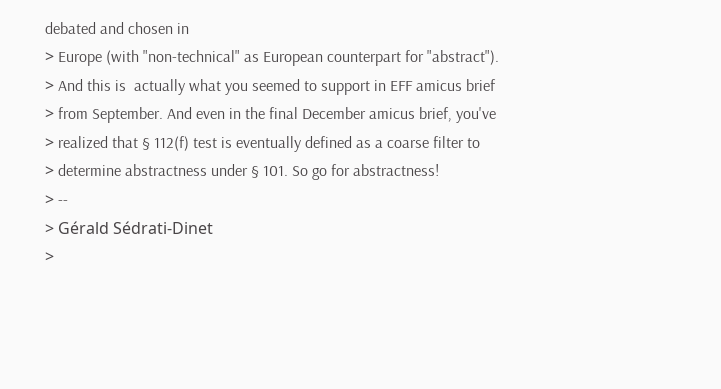debated and chosen in
> Europe (with "non-technical" as European counterpart for "abstract").
> And this is  actually what you seemed to support in EFF amicus brief
> from September. And even in the final December amicus brief, you've
> realized that § 112(f) test is eventually defined as a coarse filter to
> determine abstractness under § 101. So go for abstractness!
> --
> Gérald Sédrati-Dinet
>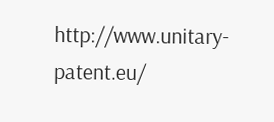http://www.unitary-patent.eu/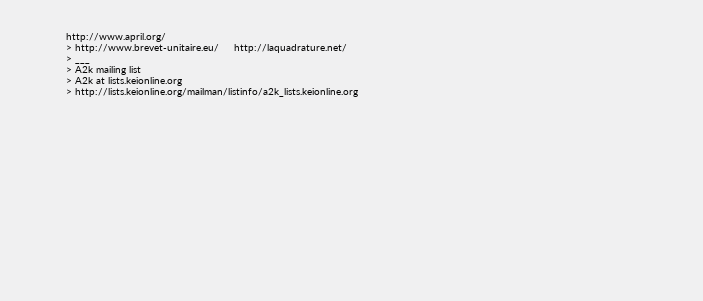http://www.april.org/
> http://www.brevet-unitaire.eu/     http://laquadrature.net/
> ___
> A2k mailing list
> A2k at lists.keionline.org
> http://lists.keionline.org/mailman/listinfo/a2k_lists.keionline.org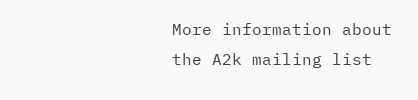More information about the A2k mailing list